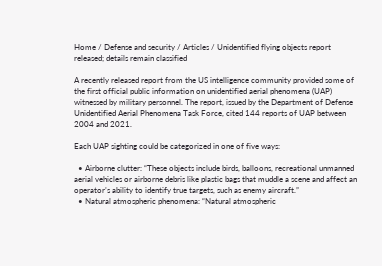Home / Defense and security / Articles / Unidentified flying objects report released; details remain classified

A recently released report from the US intelligence community provided some of the first official public information on unidentified aerial phenomena (UAP) witnessed by military personnel. The report, issued by the Department of Defense Unidentified Aerial Phenomena Task Force, cited 144 reports of UAP between 2004 and 2021.

Each UAP sighting could be categorized in one of five ways:

  • Airborne clutter: “These objects include birds, balloons, recreational unmanned aerial vehicles or airborne debris like plastic bags that muddle a scene and affect an operator’s ability to identify true targets, such as enemy aircraft.”
  • Natural atmospheric phenomena: “Natural atmospheric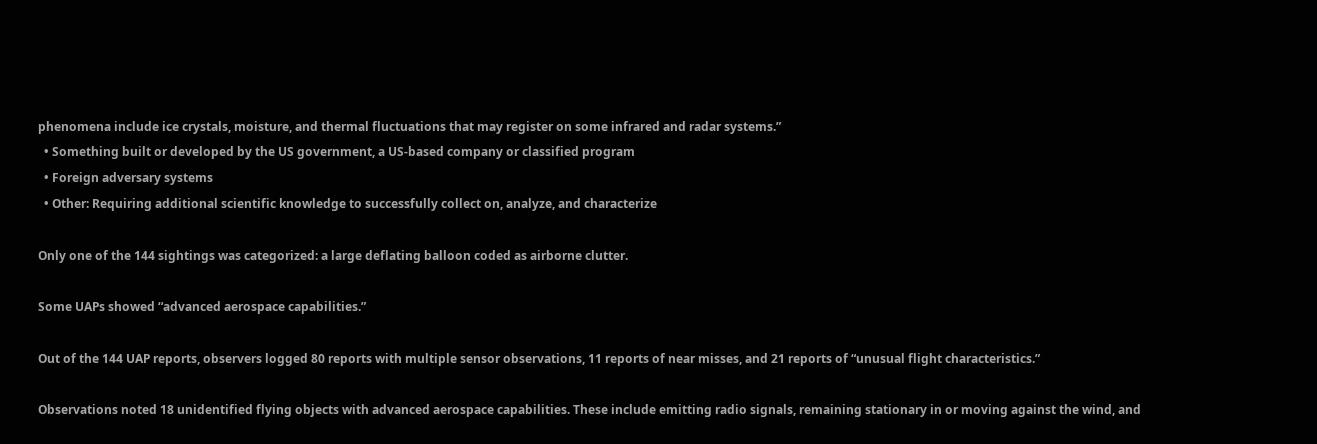phenomena include ice crystals, moisture, and thermal fluctuations that may register on some infrared and radar systems.”
  • Something built or developed by the US government, a US-based company or classified program
  • Foreign adversary systems
  • Other: Requiring additional scientific knowledge to successfully collect on, analyze, and characterize

Only one of the 144 sightings was categorized: a large deflating balloon coded as airborne clutter.

Some UAPs showed “advanced aerospace capabilities.”

Out of the 144 UAP reports, observers logged 80 reports with multiple sensor observations, 11 reports of near misses, and 21 reports of “unusual flight characteristics.”

Observations noted 18 unidentified flying objects with advanced aerospace capabilities. These include emitting radio signals, remaining stationary in or moving against the wind, and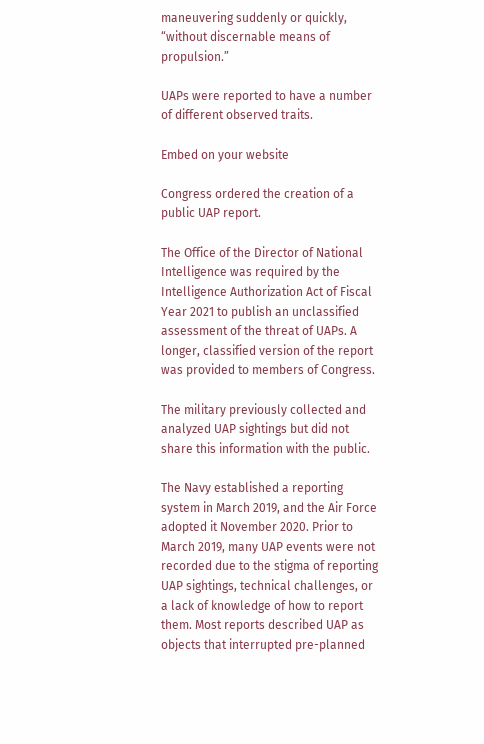maneuvering suddenly or quickly, “without discernable means of propulsion.”

UAPs were reported to have a number of different observed traits.

Embed on your website

Congress ordered the creation of a public UAP report.

The Office of the Director of National Intelligence was required by the Intelligence Authorization Act of Fiscal Year 2021 to publish an unclassified assessment of the threat of UAPs. A longer, classified version of the report was provided to members of Congress.

The military previously collected and analyzed UAP sightings but did not share this information with the public.

The Navy established a reporting system in March 2019, and the Air Force adopted it November 2020. Prior to March 2019, many UAP events were not recorded due to the stigma of reporting UAP sightings, technical challenges, or a lack of knowledge of how to report them. Most reports described UAP as objects that interrupted pre-planned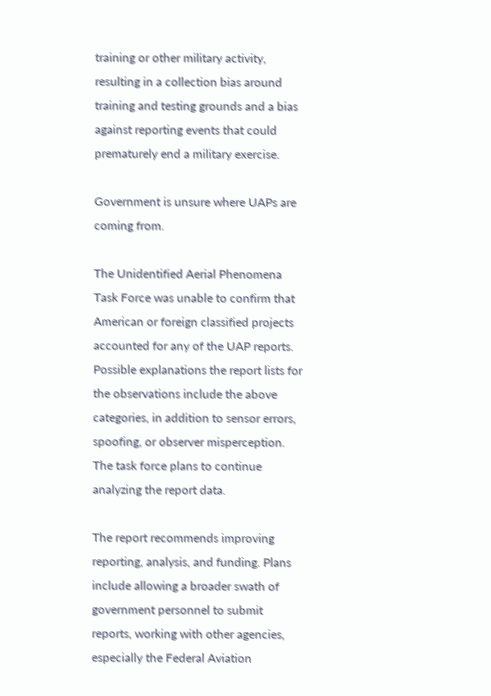training or other military activity, resulting in a collection bias around training and testing grounds and a bias against reporting events that could prematurely end a military exercise.

Government is unsure where UAPs are coming from.

The Unidentified Aerial Phenomena Task Force was unable to confirm that American or foreign classified projects accounted for any of the UAP reports. Possible explanations the report lists for the observations include the above categories, in addition to sensor errors, spoofing, or observer misperception. The task force plans to continue analyzing the report data.

The report recommends improving reporting, analysis, and funding. Plans include allowing a broader swath of government personnel to submit reports, working with other agencies, especially the Federal Aviation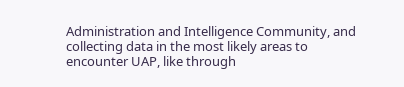Administration and Intelligence Community, and collecting data in the most likely areas to encounter UAP, like through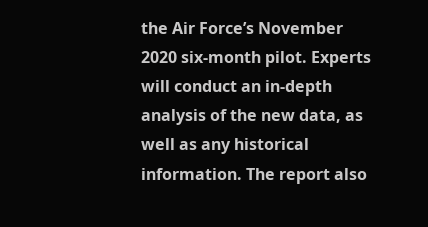the Air Force’s November 2020 six-month pilot. Experts will conduct an in-depth analysis of the new data, as well as any historical information. The report also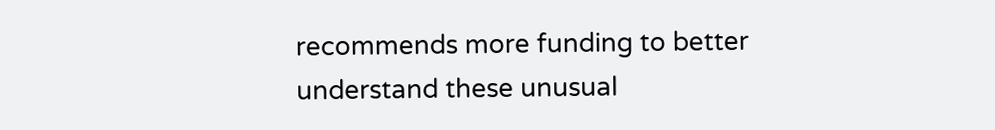recommends more funding to better understand these unusual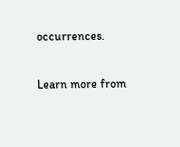occurrences.

Learn more from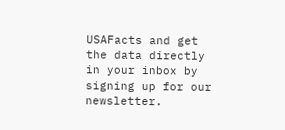USAFacts and get the data directly in your inbox by signing up for our newsletter.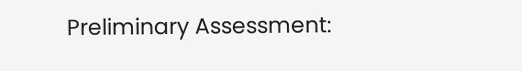Preliminary Assessment: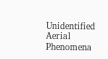Unidentified Aerial Phenomena